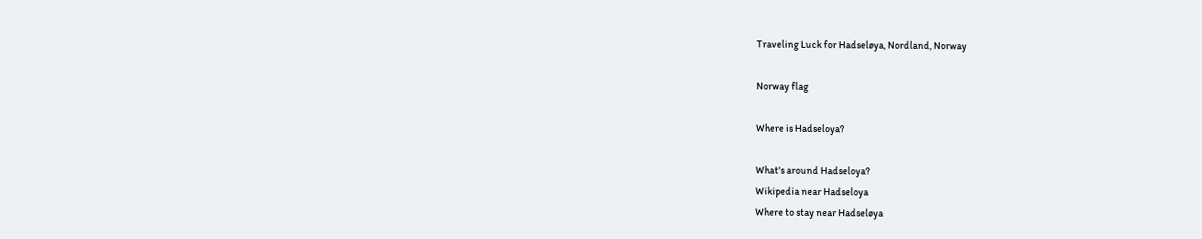Traveling Luck for Hadseløya, Nordland, Norway

Norway flag

Where is Hadseloya?

What's around Hadseloya?
Wikipedia near Hadseloya
Where to stay near Hadseløya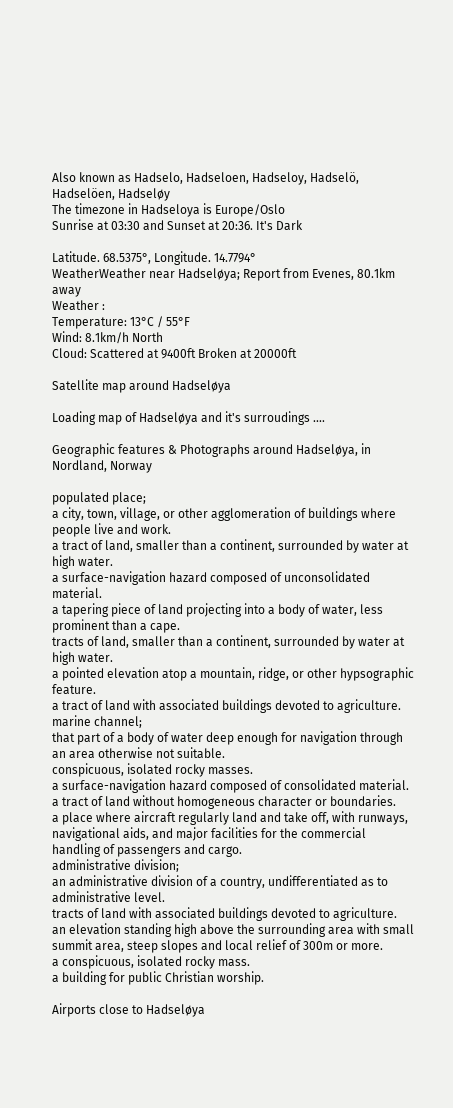Also known as Hadselo, Hadseloen, Hadseloy, Hadselö, Hadselöen, Hadseløy
The timezone in Hadseloya is Europe/Oslo
Sunrise at 03:30 and Sunset at 20:36. It's Dark

Latitude. 68.5375°, Longitude. 14.7794°
WeatherWeather near Hadseløya; Report from Evenes, 80.1km away
Weather :
Temperature: 13°C / 55°F
Wind: 8.1km/h North
Cloud: Scattered at 9400ft Broken at 20000ft

Satellite map around Hadseløya

Loading map of Hadseløya and it's surroudings ....

Geographic features & Photographs around Hadseløya, in Nordland, Norway

populated place;
a city, town, village, or other agglomeration of buildings where people live and work.
a tract of land, smaller than a continent, surrounded by water at high water.
a surface-navigation hazard composed of unconsolidated material.
a tapering piece of land projecting into a body of water, less prominent than a cape.
tracts of land, smaller than a continent, surrounded by water at high water.
a pointed elevation atop a mountain, ridge, or other hypsographic feature.
a tract of land with associated buildings devoted to agriculture.
marine channel;
that part of a body of water deep enough for navigation through an area otherwise not suitable.
conspicuous, isolated rocky masses.
a surface-navigation hazard composed of consolidated material.
a tract of land without homogeneous character or boundaries.
a place where aircraft regularly land and take off, with runways, navigational aids, and major facilities for the commercial handling of passengers and cargo.
administrative division;
an administrative division of a country, undifferentiated as to administrative level.
tracts of land with associated buildings devoted to agriculture.
an elevation standing high above the surrounding area with small summit area, steep slopes and local relief of 300m or more.
a conspicuous, isolated rocky mass.
a building for public Christian worship.

Airports close to Hadseløya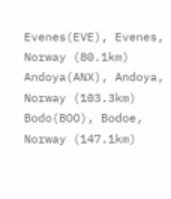Evenes(EVE), Evenes, Norway (80.1km)
Andoya(ANX), Andoya, Norway (103.3km)
Bodo(BOO), Bodoe, Norway (147.1km)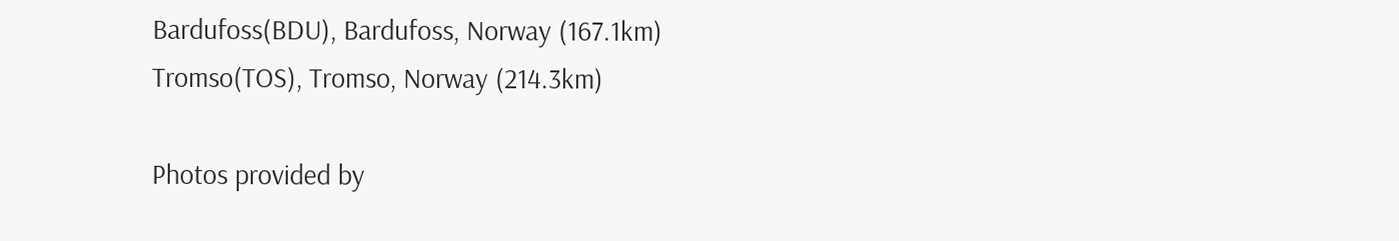Bardufoss(BDU), Bardufoss, Norway (167.1km)
Tromso(TOS), Tromso, Norway (214.3km)

Photos provided by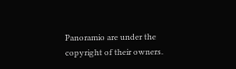Panoramio are under the copyright of their owners.